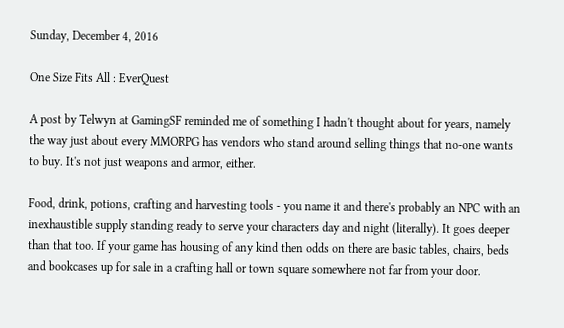Sunday, December 4, 2016

One Size Fits All : EverQuest

A post by Telwyn at GamingSF reminded me of something I hadn't thought about for years, namely the way just about every MMORPG has vendors who stand around selling things that no-one wants to buy. It's not just weapons and armor, either.

Food, drink, potions, crafting and harvesting tools - you name it and there's probably an NPC with an inexhaustible supply standing ready to serve your characters day and night (literally). It goes deeper than that too. If your game has housing of any kind then odds on there are basic tables, chairs, beds and bookcases up for sale in a crafting hall or town square somewhere not far from your door.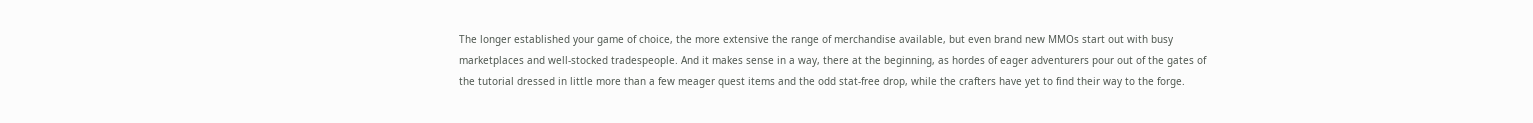The longer established your game of choice, the more extensive the range of merchandise available, but even brand new MMOs start out with busy marketplaces and well-stocked tradespeople. And it makes sense in a way, there at the beginning, as hordes of eager adventurers pour out of the gates of the tutorial dressed in little more than a few meager quest items and the odd stat-free drop, while the crafters have yet to find their way to the forge.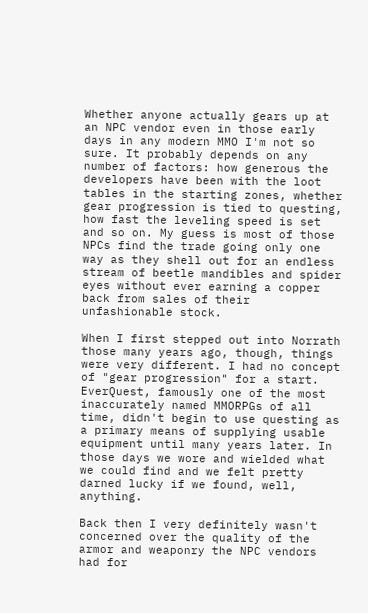Whether anyone actually gears up at an NPC vendor even in those early days in any modern MMO I'm not so sure. It probably depends on any number of factors: how generous the developers have been with the loot tables in the starting zones, whether gear progression is tied to questing, how fast the leveling speed is set and so on. My guess is most of those NPCs find the trade going only one way as they shell out for an endless stream of beetle mandibles and spider eyes without ever earning a copper back from sales of their unfashionable stock.

When I first stepped out into Norrath those many years ago, though, things were very different. I had no concept of "gear progression" for a start. EverQuest, famously one of the most inaccurately named MMORPGs of all time, didn't begin to use questing as a primary means of supplying usable equipment until many years later. In those days we wore and wielded what we could find and we felt pretty darned lucky if we found, well, anything.

Back then I very definitely wasn't concerned over the quality of the armor and weaponry the NPC vendors had for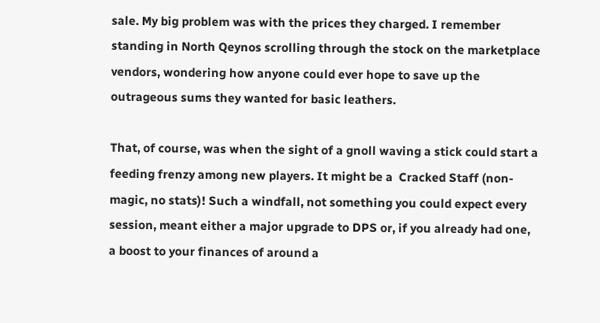sale. My big problem was with the prices they charged. I remember standing in North Qeynos scrolling through the stock on the marketplace vendors, wondering how anyone could ever hope to save up the outrageous sums they wanted for basic leathers.

That, of course, was when the sight of a gnoll waving a stick could start a feeding frenzy among new players. It might be a  Cracked Staff (non-magic, no stats)! Such a windfall, not something you could expect every session, meant either a major upgrade to DPS or, if you already had one, a boost to your finances of around a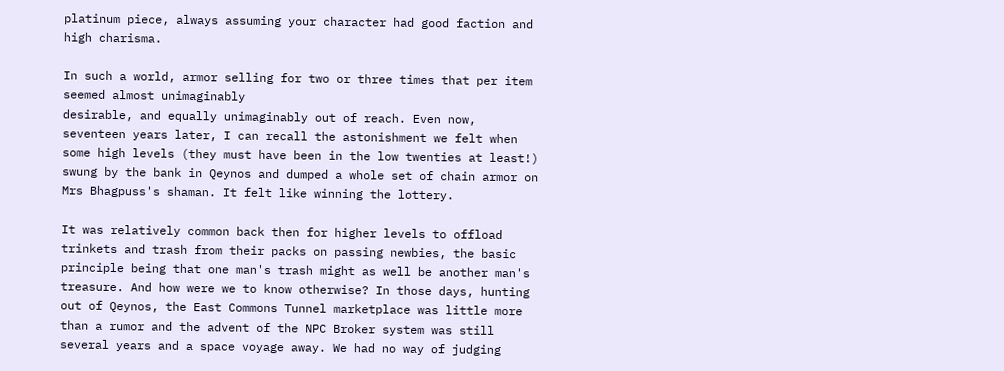platinum piece, always assuming your character had good faction and high charisma.

In such a world, armor selling for two or three times that per item seemed almost unimaginably
desirable, and equally unimaginably out of reach. Even now, seventeen years later, I can recall the astonishment we felt when some high levels (they must have been in the low twenties at least!) swung by the bank in Qeynos and dumped a whole set of chain armor on Mrs Bhagpuss's shaman. It felt like winning the lottery.

It was relatively common back then for higher levels to offload trinkets and trash from their packs on passing newbies, the basic principle being that one man's trash might as well be another man's treasure. And how were we to know otherwise? In those days, hunting out of Qeynos, the East Commons Tunnel marketplace was little more than a rumor and the advent of the NPC Broker system was still several years and a space voyage away. We had no way of judging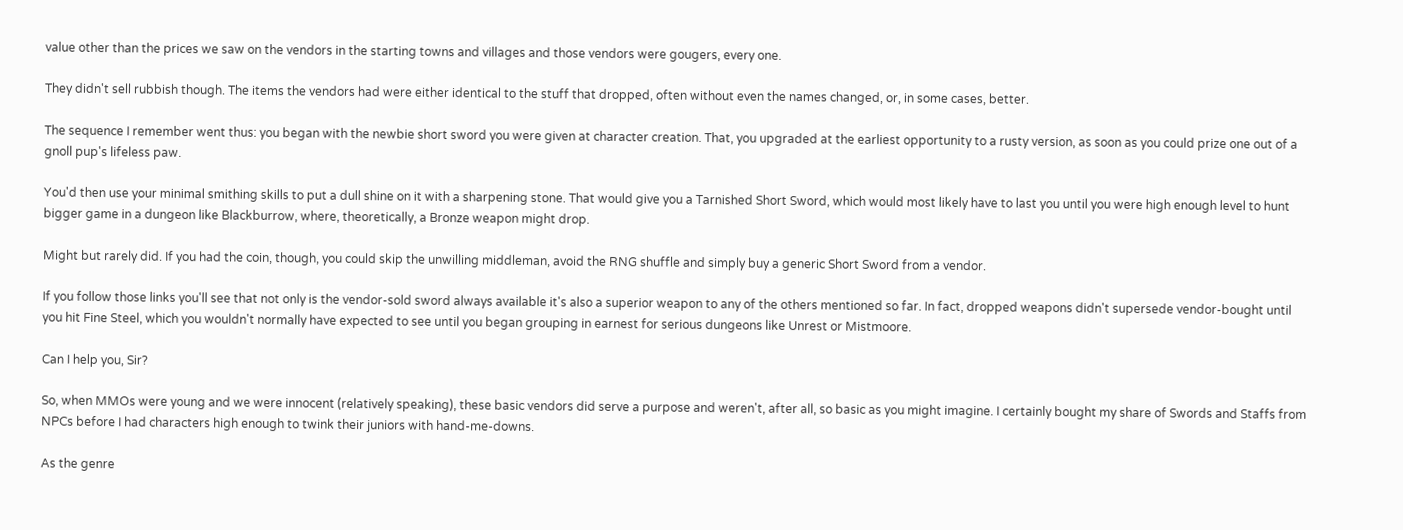value other than the prices we saw on the vendors in the starting towns and villages and those vendors were gougers, every one.

They didn't sell rubbish though. The items the vendors had were either identical to the stuff that dropped, often without even the names changed, or, in some cases, better.

The sequence I remember went thus: you began with the newbie short sword you were given at character creation. That, you upgraded at the earliest opportunity to a rusty version, as soon as you could prize one out of a gnoll pup's lifeless paw.

You'd then use your minimal smithing skills to put a dull shine on it with a sharpening stone. That would give you a Tarnished Short Sword, which would most likely have to last you until you were high enough level to hunt bigger game in a dungeon like Blackburrow, where, theoretically, a Bronze weapon might drop.

Might but rarely did. If you had the coin, though, you could skip the unwilling middleman, avoid the RNG shuffle and simply buy a generic Short Sword from a vendor.

If you follow those links you'll see that not only is the vendor-sold sword always available it's also a superior weapon to any of the others mentioned so far. In fact, dropped weapons didn't supersede vendor-bought until you hit Fine Steel, which you wouldn't normally have expected to see until you began grouping in earnest for serious dungeons like Unrest or Mistmoore.

Can I help you, Sir?

So, when MMOs were young and we were innocent (relatively speaking), these basic vendors did serve a purpose and weren't, after all, so basic as you might imagine. I certainly bought my share of Swords and Staffs from NPCs before I had characters high enough to twink their juniors with hand-me-downs.

As the genre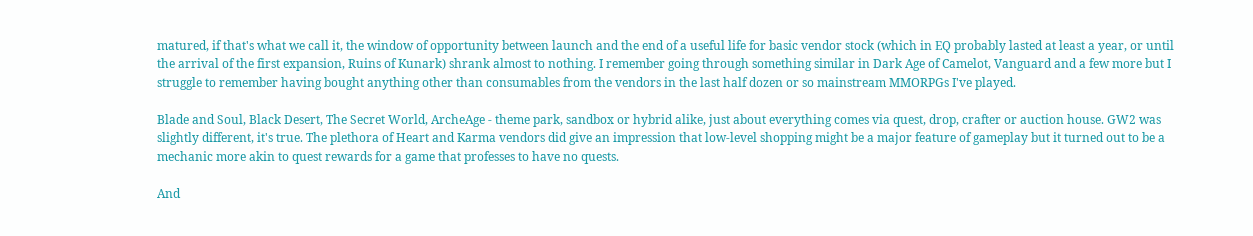matured, if that's what we call it, the window of opportunity between launch and the end of a useful life for basic vendor stock (which in EQ probably lasted at least a year, or until the arrival of the first expansion, Ruins of Kunark) shrank almost to nothing. I remember going through something similar in Dark Age of Camelot, Vanguard and a few more but I struggle to remember having bought anything other than consumables from the vendors in the last half dozen or so mainstream MMORPGs I've played.

Blade and Soul, Black Desert, The Secret World, ArcheAge - theme park, sandbox or hybrid alike, just about everything comes via quest, drop, crafter or auction house. GW2 was slightly different, it's true. The plethora of Heart and Karma vendors did give an impression that low-level shopping might be a major feature of gameplay but it turned out to be a mechanic more akin to quest rewards for a game that professes to have no quests.

And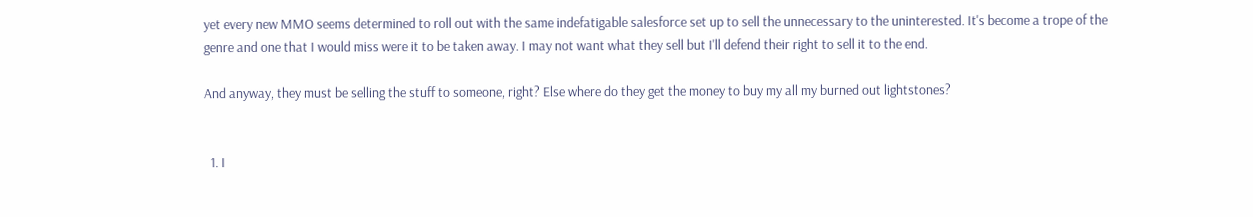yet every new MMO seems determined to roll out with the same indefatigable salesforce set up to sell the unnecessary to the uninterested. It's become a trope of the genre and one that I would miss were it to be taken away. I may not want what they sell but I'll defend their right to sell it to the end.

And anyway, they must be selling the stuff to someone, right? Else where do they get the money to buy my all my burned out lightstones?


  1. I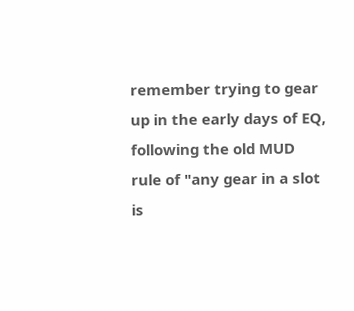remember trying to gear up in the early days of EQ, following the old MUD rule of "any gear in a slot is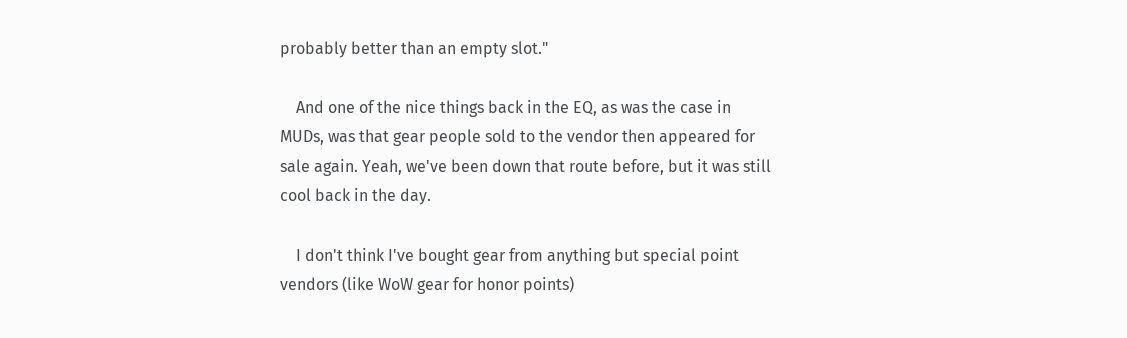probably better than an empty slot."

    And one of the nice things back in the EQ, as was the case in MUDs, was that gear people sold to the vendor then appeared for sale again. Yeah, we've been down that route before, but it was still cool back in the day.

    I don't think I've bought gear from anything but special point vendors (like WoW gear for honor points)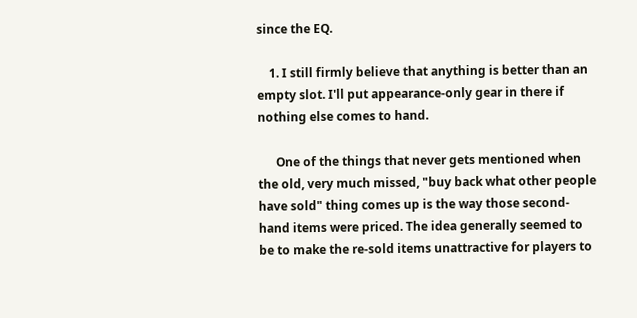since the EQ.

    1. I still firmly believe that anything is better than an empty slot. I'll put appearance-only gear in there if nothing else comes to hand.

      One of the things that never gets mentioned when the old, very much missed, "buy back what other people have sold" thing comes up is the way those second-hand items were priced. The idea generally seemed to be to make the re-sold items unattractive for players to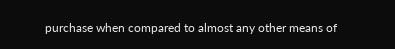purchase when compared to almost any other means of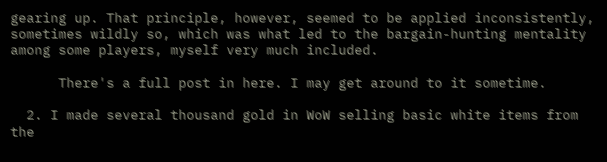gearing up. That principle, however, seemed to be applied inconsistently, sometimes wildly so, which was what led to the bargain-hunting mentality among some players, myself very much included.

      There's a full post in here. I may get around to it sometime.

  2. I made several thousand gold in WoW selling basic white items from the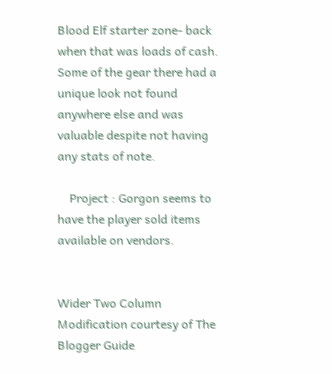Blood Elf starter zone- back when that was loads of cash. Some of the gear there had a unique look not found anywhere else and was valuable despite not having any stats of note.

    Project : Gorgon seems to have the player sold items available on vendors.


Wider Two Column Modification courtesy of The Blogger Guide